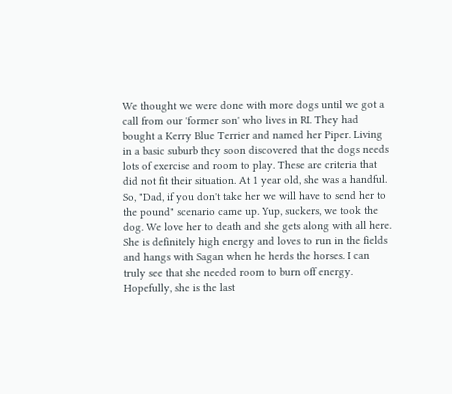We thought we were done with more dogs until we got a call from our 'former son' who lives in RI. They had bought a Kerry Blue Terrier and named her Piper. Living in a basic suburb they soon discovered that the dogs needs lots of exercise and room to play. These are criteria that did not fit their situation. At 1 year old, she was a handful.  So, "Dad, if you don't take her we will have to send her to the pound" scenario came up. Yup, suckers, we took the dog. We love her to death and she gets along with all here. She is definitely high energy and loves to run in the fields and hangs with Sagan when he herds the horses. I can truly see that she needed room to burn off energy. Hopefully, she is the last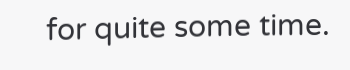for quite some time.